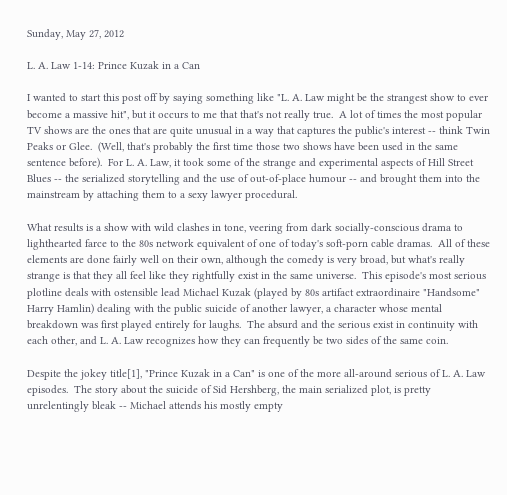Sunday, May 27, 2012

L. A. Law 1-14: Prince Kuzak in a Can

I wanted to start this post off by saying something like "L. A. Law might be the strangest show to ever become a massive hit", but it occurs to me that that's not really true.  A lot of times the most popular TV shows are the ones that are quite unusual in a way that captures the public's interest -- think Twin Peaks or Glee.  (Well, that's probably the first time those two shows have been used in the same sentence before).  For L. A. Law, it took some of the strange and experimental aspects of Hill Street Blues -- the serialized storytelling and the use of out-of-place humour -- and brought them into the mainstream by attaching them to a sexy lawyer procedural.

What results is a show with wild clashes in tone, veering from dark socially-conscious drama to lighthearted farce to the 80s network equivalent of one of today's soft-porn cable dramas.  All of these elements are done fairly well on their own, although the comedy is very broad, but what's really strange is that they all feel like they rightfully exist in the same universe.  This episode's most serious plotline deals with ostensible lead Michael Kuzak (played by 80s artifact extraordinaire "Handsome" Harry Hamlin) dealing with the public suicide of another lawyer, a character whose mental breakdown was first played entirely for laughs.  The absurd and the serious exist in continuity with each other, and L. A. Law recognizes how they can frequently be two sides of the same coin.

Despite the jokey title[1], "Prince Kuzak in a Can" is one of the more all-around serious of L. A. Law episodes.  The story about the suicide of Sid Hershberg, the main serialized plot, is pretty unrelentingly bleak -- Michael attends his mostly empty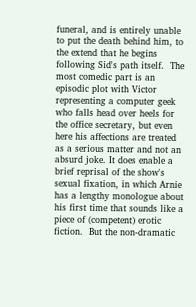funeral, and is entirely unable to put the death behind him, to the extend that he begins following Sid's path itself.  The most comedic part is an episodic plot with Victor representing a computer geek who falls head over heels for the office secretary, but even here his affections are treated as a serious matter and not an absurd joke. It does enable a brief reprisal of the show's sexual fixation, in which Arnie has a lengthy monologue about his first time that sounds like a piece of (competent) erotic fiction.  But the non-dramatic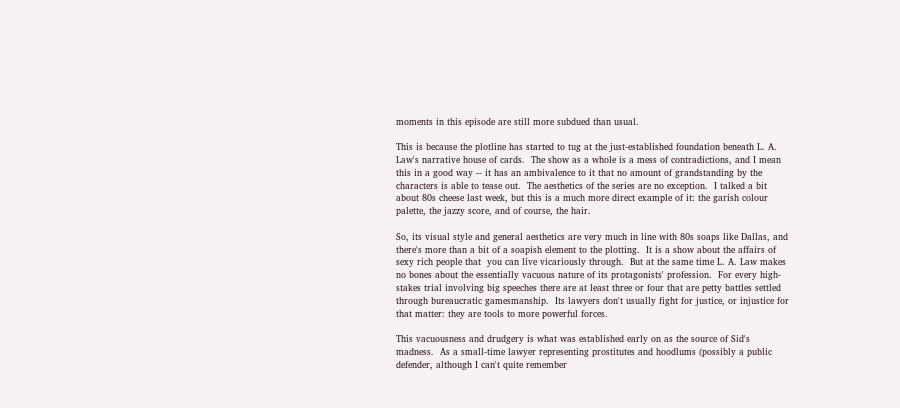moments in this episode are still more subdued than usual.

This is because the plotline has started to tug at the just-established foundation beneath L. A. Law's narrative house of cards.  The show as a whole is a mess of contradictions, and I mean this in a good way -- it has an ambivalence to it that no amount of grandstanding by the characters is able to tease out.  The aesthetics of the series are no exception.  I talked a bit about 80s cheese last week, but this is a much more direct example of it: the garish colour palette, the jazzy score, and of course, the hair.

So, its visual style and general aesthetics are very much in line with 80s soaps like Dallas, and there's more than a bit of a soapish element to the plotting.  It is a show about the affairs of sexy rich people that  you can live vicariously through.  But at the same time L. A. Law makes no bones about the essentially vacuous nature of its protagonists' profession.  For every high-stakes trial involving big speeches there are at least three or four that are petty battles settled through bureaucratic gamesmanship.  Its lawyers don't usually fight for justice, or injustice for that matter: they are tools to more powerful forces.

This vacuousness and drudgery is what was established early on as the source of Sid's madness.  As a small-time lawyer representing prostitutes and hoodlums (possibly a public defender, although I can't quite remember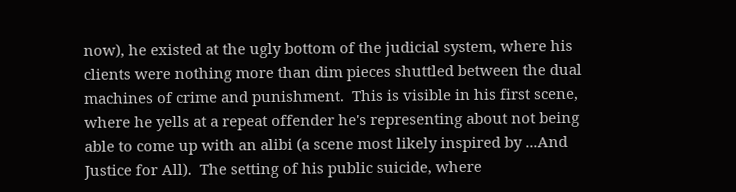now), he existed at the ugly bottom of the judicial system, where his clients were nothing more than dim pieces shuttled between the dual machines of crime and punishment.  This is visible in his first scene, where he yells at a repeat offender he's representing about not being able to come up with an alibi (a scene most likely inspired by ...And Justice for All).  The setting of his public suicide, where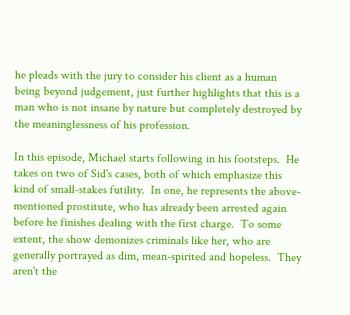he pleads with the jury to consider his client as a human being beyond judgement, just further highlights that this is a man who is not insane by nature but completely destroyed by the meaninglessness of his profession.

In this episode, Michael starts following in his footsteps.  He takes on two of Sid's cases, both of which emphasize this kind of small-stakes futility.  In one, he represents the above-mentioned prostitute, who has already been arrested again before he finishes dealing with the first charge.  To some extent, the show demonizes criminals like her, who are generally portrayed as dim, mean-spirited and hopeless.  They aren't the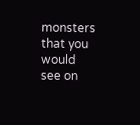monsters that you would see on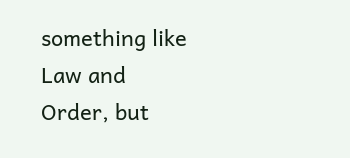something like Law and Order, but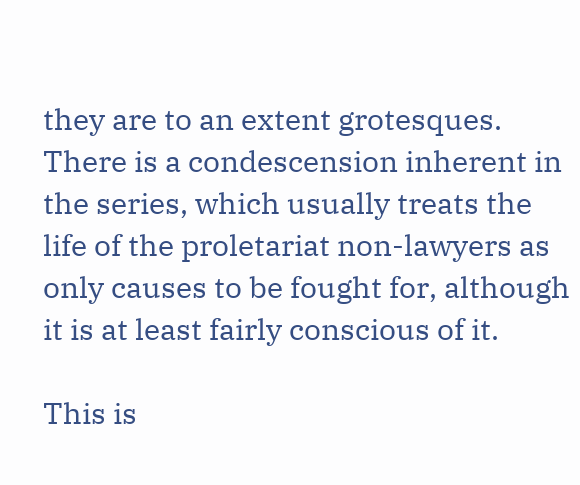they are to an extent grotesques.  There is a condescension inherent in the series, which usually treats the life of the proletariat non-lawyers as only causes to be fought for, although it is at least fairly conscious of it.

This is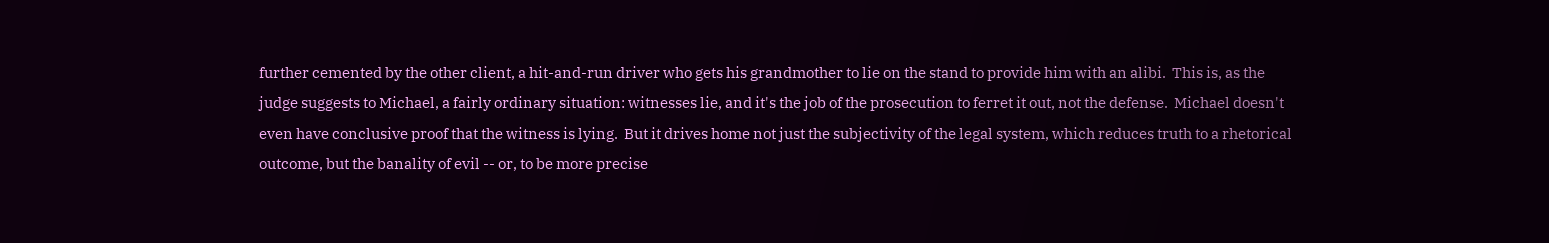further cemented by the other client, a hit-and-run driver who gets his grandmother to lie on the stand to provide him with an alibi.  This is, as the judge suggests to Michael, a fairly ordinary situation: witnesses lie, and it's the job of the prosecution to ferret it out, not the defense.  Michael doesn't even have conclusive proof that the witness is lying.  But it drives home not just the subjectivity of the legal system, which reduces truth to a rhetorical outcome, but the banality of evil -- or, to be more precise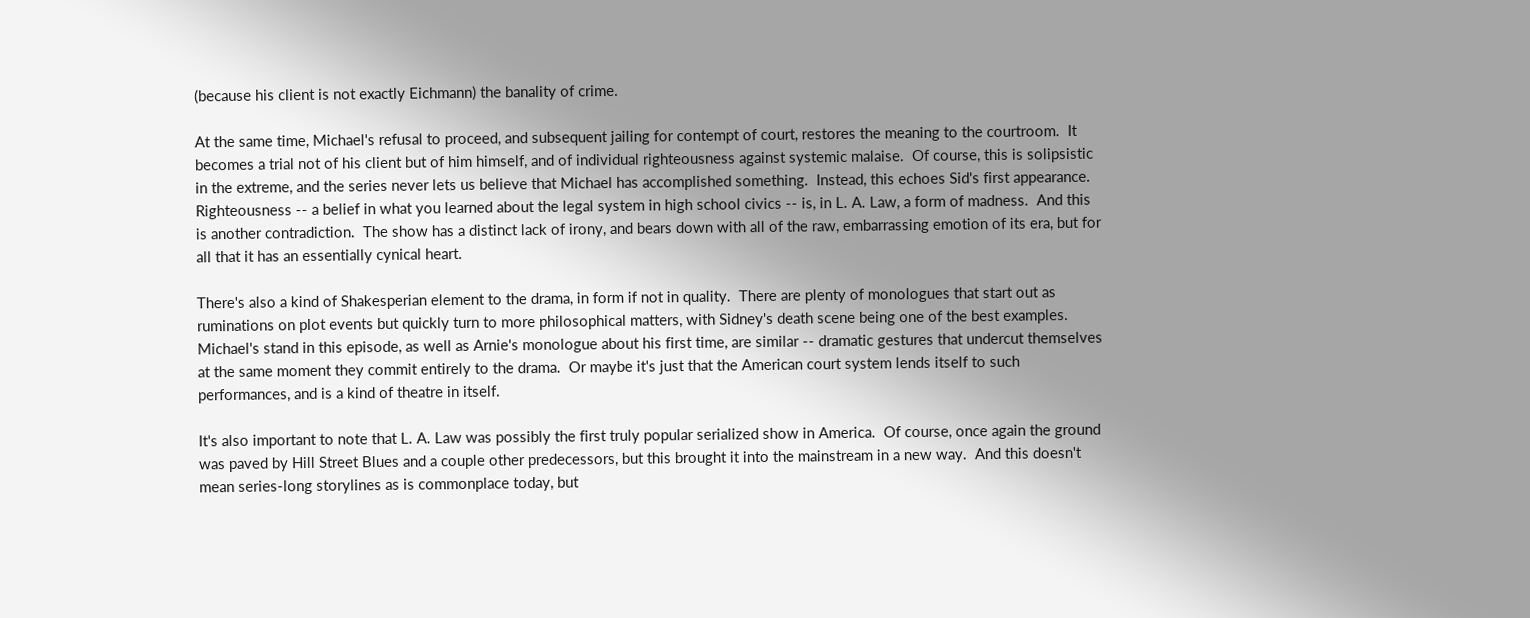(because his client is not exactly Eichmann) the banality of crime.

At the same time, Michael's refusal to proceed, and subsequent jailing for contempt of court, restores the meaning to the courtroom.  It becomes a trial not of his client but of him himself, and of individual righteousness against systemic malaise.  Of course, this is solipsistic in the extreme, and the series never lets us believe that Michael has accomplished something.  Instead, this echoes Sid's first appearance.  Righteousness -- a belief in what you learned about the legal system in high school civics -- is, in L. A. Law, a form of madness.  And this is another contradiction.  The show has a distinct lack of irony, and bears down with all of the raw, embarrassing emotion of its era, but for all that it has an essentially cynical heart.

There's also a kind of Shakesperian element to the drama, in form if not in quality.  There are plenty of monologues that start out as ruminations on plot events but quickly turn to more philosophical matters, with Sidney's death scene being one of the best examples.  Michael's stand in this episode, as well as Arnie's monologue about his first time, are similar -- dramatic gestures that undercut themselves at the same moment they commit entirely to the drama.  Or maybe it's just that the American court system lends itself to such performances, and is a kind of theatre in itself.

It's also important to note that L. A. Law was possibly the first truly popular serialized show in America.  Of course, once again the ground was paved by Hill Street Blues and a couple other predecessors, but this brought it into the mainstream in a new way.  And this doesn't mean series-long storylines as is commonplace today, but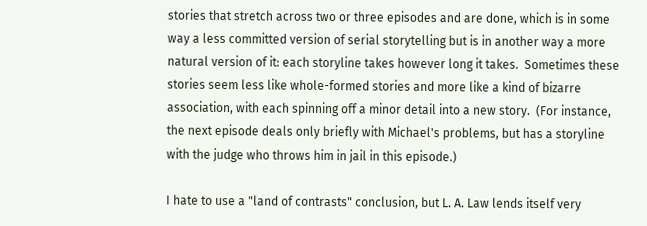stories that stretch across two or three episodes and are done, which is in some way a less committed version of serial storytelling but is in another way a more natural version of it: each storyline takes however long it takes.  Sometimes these stories seem less like whole-formed stories and more like a kind of bizarre association, with each spinning off a minor detail into a new story.  (For instance, the next episode deals only briefly with Michael's problems, but has a storyline with the judge who throws him in jail in this episode.)

I hate to use a "land of contrasts" conclusion, but L. A. Law lends itself very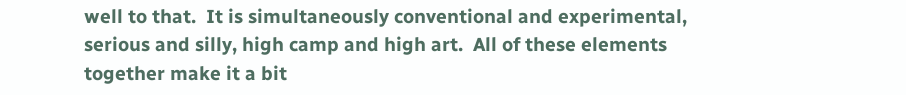well to that.  It is simultaneously conventional and experimental, serious and silly, high camp and high art.  All of these elements together make it a bit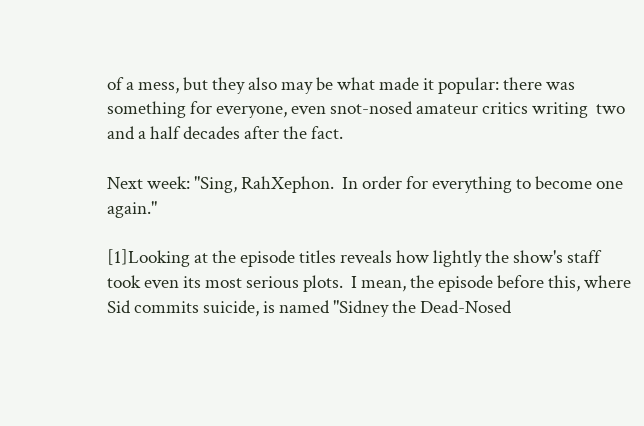of a mess, but they also may be what made it popular: there was something for everyone, even snot-nosed amateur critics writing  two and a half decades after the fact.

Next week: "Sing, RahXephon.  In order for everything to become one again."

[1]Looking at the episode titles reveals how lightly the show's staff took even its most serious plots.  I mean, the episode before this, where Sid commits suicide, is named "Sidney the Dead-Nosed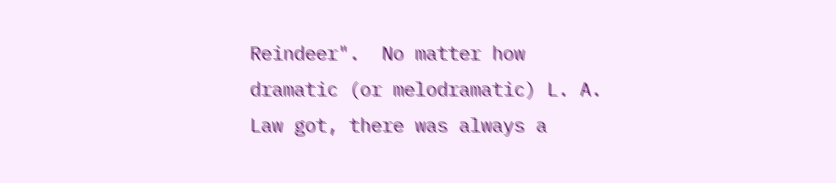Reindeer".  No matter how dramatic (or melodramatic) L. A. Law got, there was always a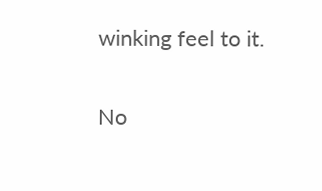winking feel to it.

No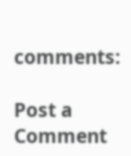comments:

Post a Comment